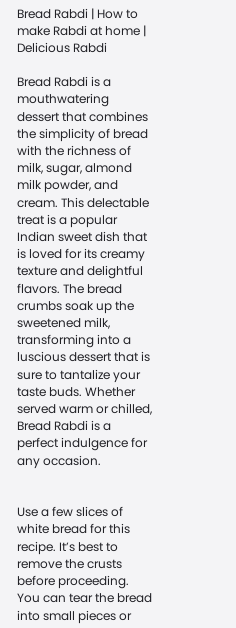Bread Rabdi | How to make Rabdi at home | Delicious Rabdi

Bread Rabdi is a mouthwatering dessert that combines the simplicity of bread with the richness of milk, sugar, almond milk powder, and cream. This delectable treat is a popular Indian sweet dish that is loved for its creamy texture and delightful flavors. The bread crumbs soak up the sweetened milk, transforming into a luscious dessert that is sure to tantalize your taste buds. Whether served warm or chilled, Bread Rabdi is a perfect indulgence for any occasion.


Use a few slices of white bread for this recipe. It’s best to remove the crusts before proceeding. You can tear the bread into small pieces or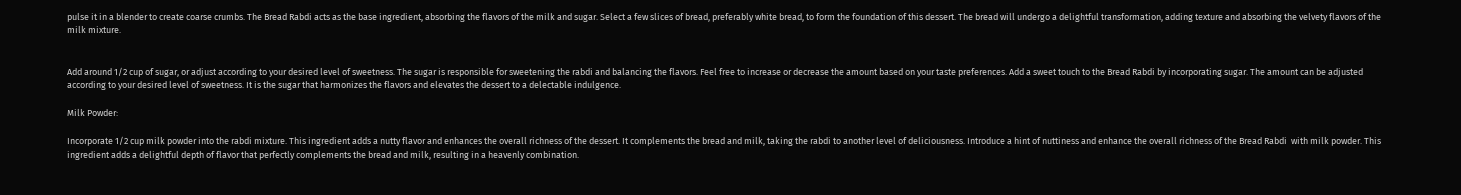pulse it in a blender to create coarse crumbs. The Bread Rabdi acts as the base ingredient, absorbing the flavors of the milk and sugar. Select a few slices of bread, preferably white bread, to form the foundation of this dessert. The bread will undergo a delightful transformation, adding texture and absorbing the velvety flavors of the milk mixture.


Add around 1/2 cup of sugar, or adjust according to your desired level of sweetness. The sugar is responsible for sweetening the rabdi and balancing the flavors. Feel free to increase or decrease the amount based on your taste preferences. Add a sweet touch to the Bread Rabdi by incorporating sugar. The amount can be adjusted according to your desired level of sweetness. It is the sugar that harmonizes the flavors and elevates the dessert to a delectable indulgence.

Milk Powder:

Incorporate 1/2 cup milk powder into the rabdi mixture. This ingredient adds a nutty flavor and enhances the overall richness of the dessert. It complements the bread and milk, taking the rabdi to another level of deliciousness. Introduce a hint of nuttiness and enhance the overall richness of the Bread Rabdi  with milk powder. This ingredient adds a delightful depth of flavor that perfectly complements the bread and milk, resulting in a heavenly combination.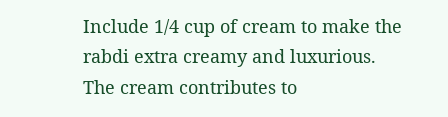Include 1/4 cup of cream to make the rabdi extra creamy and luxurious. The cream contributes to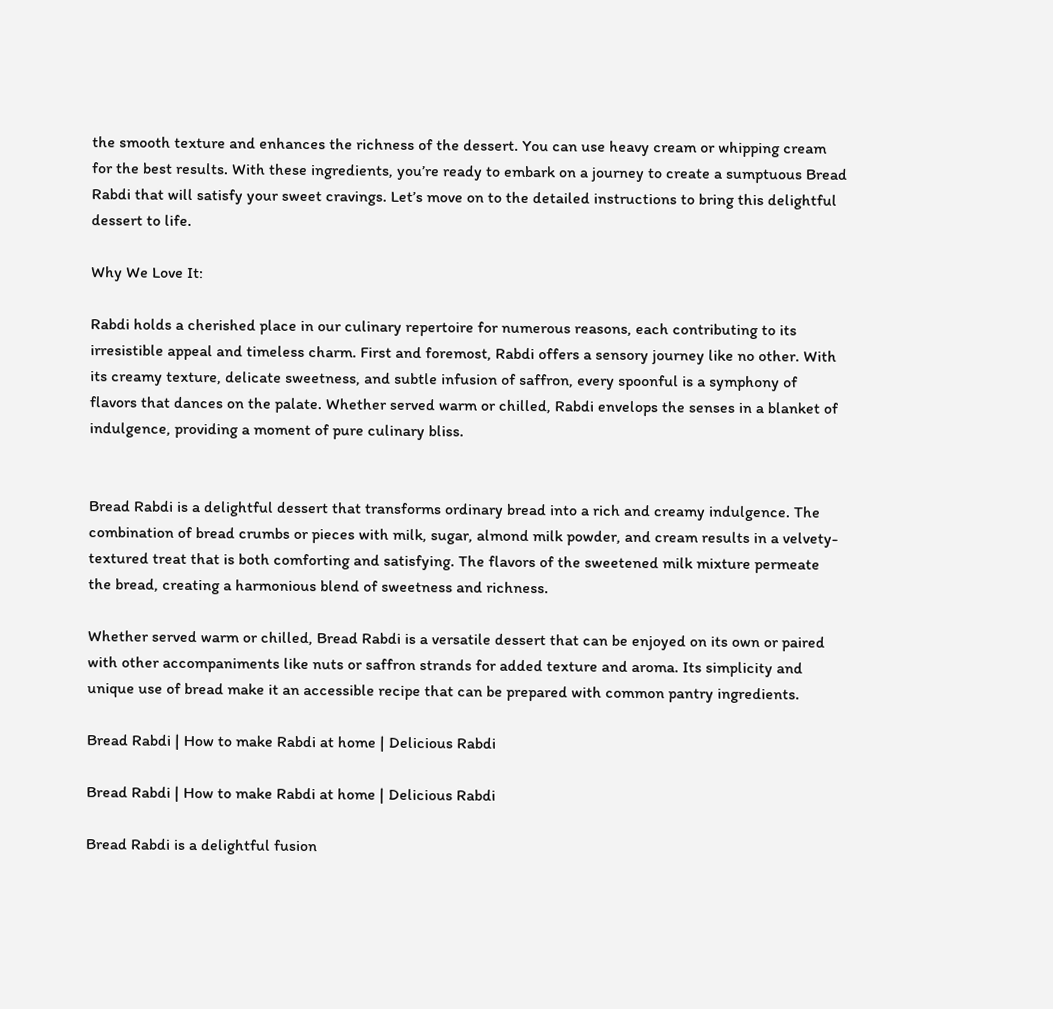the smooth texture and enhances the richness of the dessert. You can use heavy cream or whipping cream for the best results. With these ingredients, you’re ready to embark on a journey to create a sumptuous Bread Rabdi that will satisfy your sweet cravings. Let’s move on to the detailed instructions to bring this delightful dessert to life.

Why We Love It:

Rabdi holds a cherished place in our culinary repertoire for numerous reasons, each contributing to its irresistible appeal and timeless charm. First and foremost, Rabdi offers a sensory journey like no other. With its creamy texture, delicate sweetness, and subtle infusion of saffron, every spoonful is a symphony of flavors that dances on the palate. Whether served warm or chilled, Rabdi envelops the senses in a blanket of indulgence, providing a moment of pure culinary bliss.


Bread Rabdi is a delightful dessert that transforms ordinary bread into a rich and creamy indulgence. The combination of bread crumbs or pieces with milk, sugar, almond milk powder, and cream results in a velvety-textured treat that is both comforting and satisfying. The flavors of the sweetened milk mixture permeate the bread, creating a harmonious blend of sweetness and richness.

Whether served warm or chilled, Bread Rabdi is a versatile dessert that can be enjoyed on its own or paired with other accompaniments like nuts or saffron strands for added texture and aroma. Its simplicity and unique use of bread make it an accessible recipe that can be prepared with common pantry ingredients.

Bread Rabdi | How to make Rabdi at home | Delicious Rabdi

Bread Rabdi | How to make Rabdi at home | Delicious Rabdi

Bread Rabdi is a delightful fusion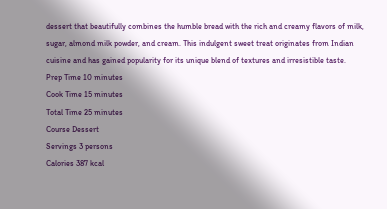dessert that beautifully combines the humble bread with the rich and creamy flavors of milk, sugar, almond milk powder, and cream. This indulgent sweet treat originates from Indian cuisine and has gained popularity for its unique blend of textures and irresistible taste.
Prep Time 10 minutes
Cook Time 15 minutes
Total Time 25 minutes
Course Dessert
Servings 3 persons
Calories 387 kcal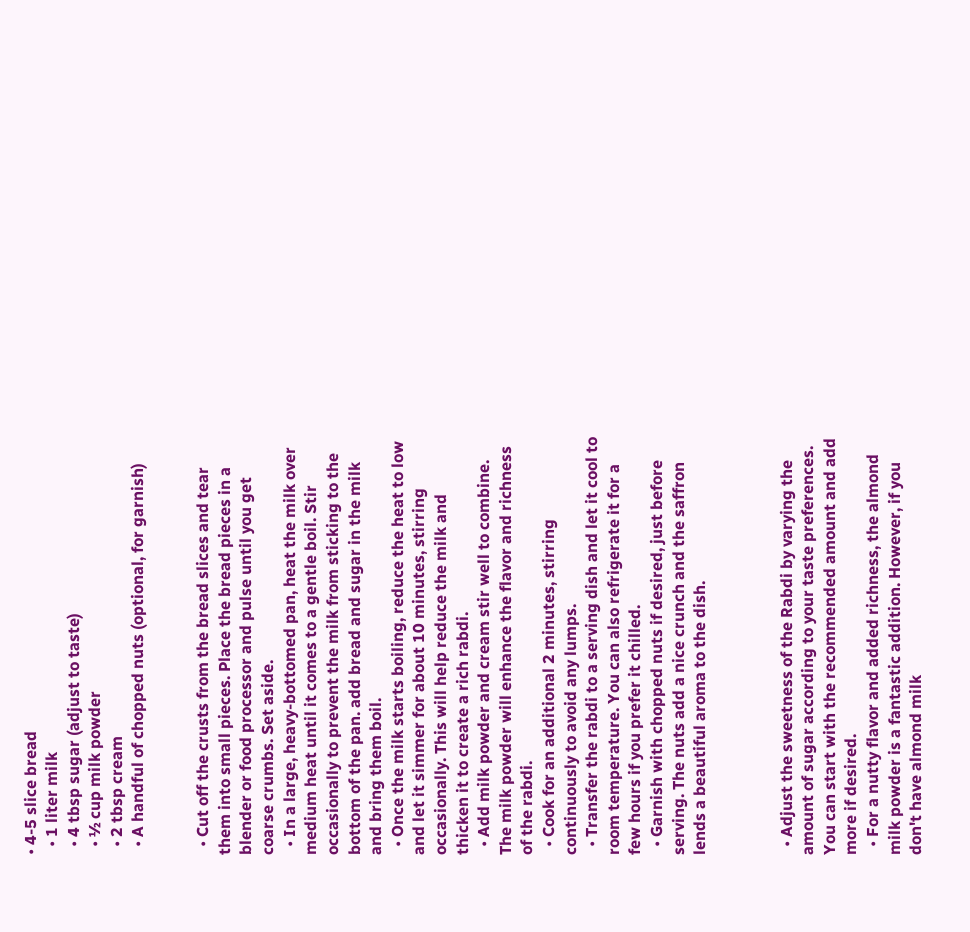• 4-5 slice bread
  • 1 liter milk
  • 4 tbsp sugar (adjust to taste)
  • ½ cup milk powder
  • 2 tbsp cream
  • A handful of chopped nuts (optional, for garnish)


  • Cut off the crusts from the bread slices and tear them into small pieces. Place the bread pieces in a blender or food processor and pulse until you get coarse crumbs. Set aside.
  • In a large, heavy-bottomed pan, heat the milk over medium heat until it comes to a gentle boil. Stir occasionally to prevent the milk from sticking to the bottom of the pan. add bread and sugar in the milk and bring them boil.
  • Once the milk starts boiling, reduce the heat to low and let it simmer for about 10 minutes, stirring occasionally. This will help reduce the milk and thicken it to create a rich rabdi.
  • Add milk powder and cream stir well to combine. The milk powder will enhance the flavor and richness of the rabdi.
  • Cook for an additional 2 minutes, stirring continuously to avoid any lumps.
  • Transfer the rabdi to a serving dish and let it cool to room temperature. You can also refrigerate it for a few hours if you prefer it chilled.
  • Garnish with chopped nuts if desired, just before serving. The nuts add a nice crunch and the saffron lends a beautiful aroma to the dish.



  • Adjust the sweetness of the Rabdi by varying the amount of sugar according to your taste preferences. You can start with the recommended amount and add more if desired.
  • For a nutty flavor and added richness, the almond milk powder is a fantastic addition. However, if you don't have almond milk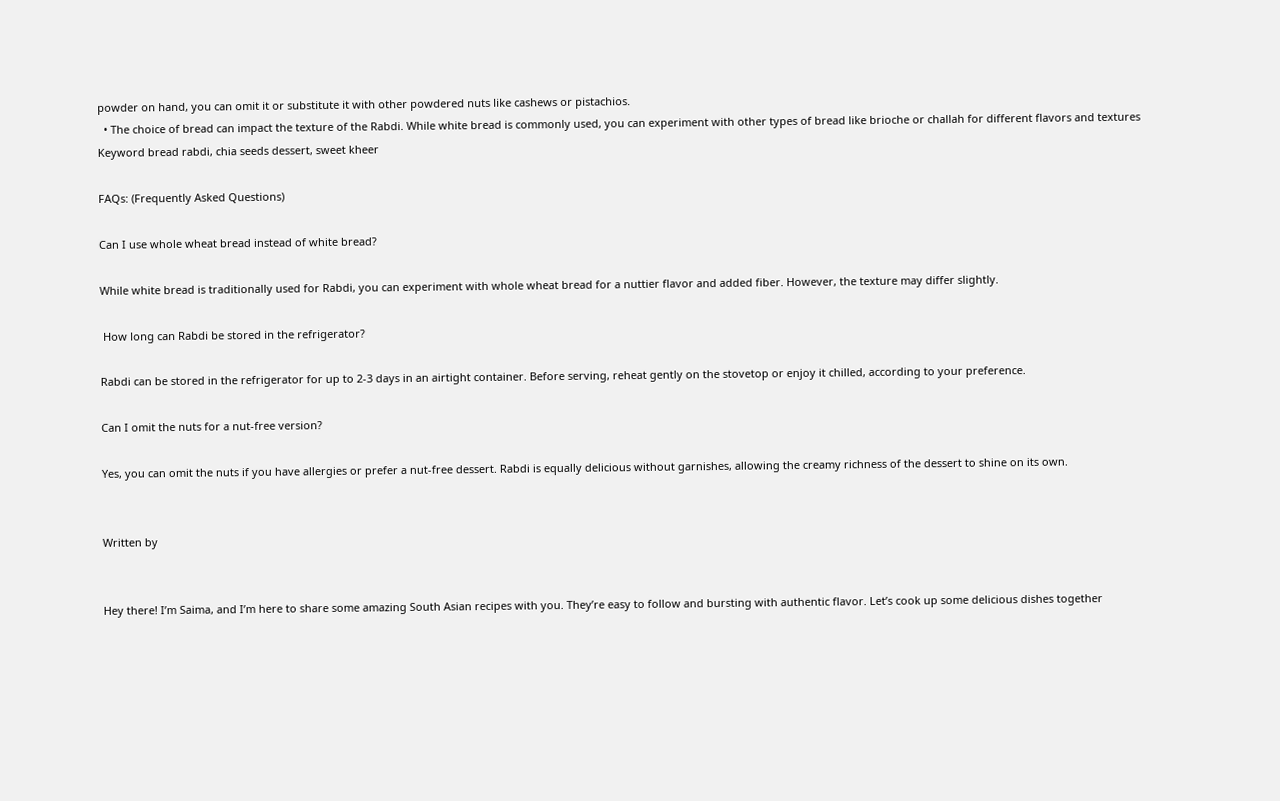powder on hand, you can omit it or substitute it with other powdered nuts like cashews or pistachios.
  • The choice of bread can impact the texture of the Rabdi. While white bread is commonly used, you can experiment with other types of bread like brioche or challah for different flavors and textures
Keyword bread rabdi, chia seeds dessert, sweet kheer

FAQs: (Frequently Asked Questions)

Can I use whole wheat bread instead of white bread?

While white bread is traditionally used for Rabdi, you can experiment with whole wheat bread for a nuttier flavor and added fiber. However, the texture may differ slightly.

 How long can Rabdi be stored in the refrigerator?

Rabdi can be stored in the refrigerator for up to 2-3 days in an airtight container. Before serving, reheat gently on the stovetop or enjoy it chilled, according to your preference.

Can I omit the nuts for a nut-free version?

Yes, you can omit the nuts if you have allergies or prefer a nut-free dessert. Rabdi is equally delicious without garnishes, allowing the creamy richness of the dessert to shine on its own.


Written by


Hey there! I’m Saima, and I’m here to share some amazing South Asian recipes with you. They’re easy to follow and bursting with authentic flavor. Let’s cook up some delicious dishes together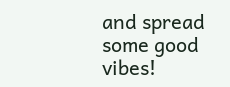and spread some good vibes!